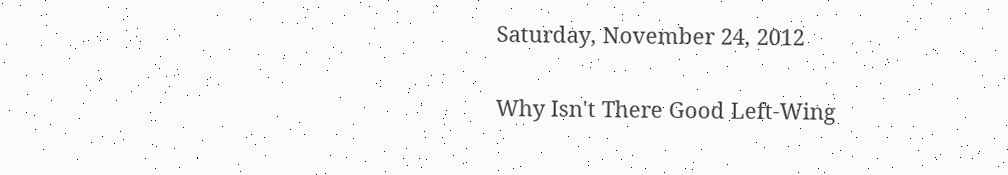Saturday, November 24, 2012

Why Isn't There Good Left-Wing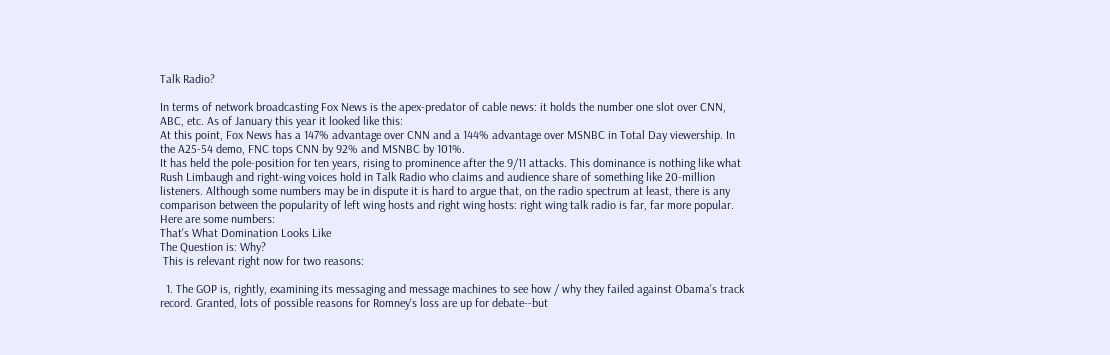Talk Radio?

In terms of network broadcasting Fox News is the apex-predator of cable news: it holds the number one slot over CNN, ABC, etc. As of January this year it looked like this:
At this point, Fox News has a 147% advantage over CNN and a 144% advantage over MSNBC in Total Day viewership. In the A25-54 demo, FNC tops CNN by 92% and MSNBC by 101%.
It has held the pole-position for ten years, rising to prominence after the 9/11 attacks. This dominance is nothing like what Rush Limbaugh and right-wing voices hold in Talk Radio who claims and audience share of something like 20-million listeners. Although some numbers may be in dispute it is hard to argue that, on the radio spectrum at least, there is any comparison between the popularity of left wing hosts and right wing hosts: right wing talk radio is far, far more popular. Here are some numbers:
That's What Domination Looks Like
The Question is: Why?
 This is relevant right now for two reasons:

  1. The GOP is, rightly, examining its messaging and message machines to see how / why they failed against Obama's track record. Granted, lots of possible reasons for Romney's loss are up for debate--but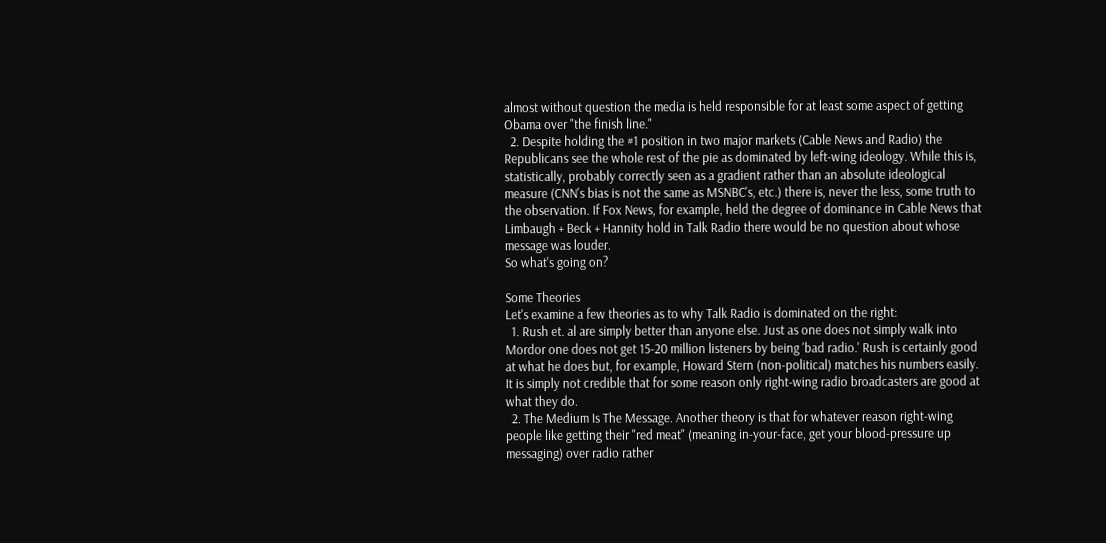almost without question the media is held responsible for at least some aspect of getting Obama over "the finish line."
  2. Despite holding the #1 position in two major markets (Cable News and Radio) the Republicans see the whole rest of the pie as dominated by left-wing ideology. While this is, statistically, probably correctly seen as a gradient rather than an absolute ideological measure (CNN's bias is not the same as MSNBC's, etc.) there is, never the less, some truth to the observation. If Fox News, for example, held the degree of dominance in Cable News that Limbaugh + Beck + Hannity hold in Talk Radio there would be no question about whose message was louder.
So what's going on?

Some Theories
Let's examine a few theories as to why Talk Radio is dominated on the right:
  1. Rush et. al are simply better than anyone else. Just as one does not simply walk into Mordor one does not get 15-20 million listeners by being 'bad radio.' Rush is certainly good at what he does but, for example, Howard Stern (non-political) matches his numbers easily. It is simply not credible that for some reason only right-wing radio broadcasters are good at what they do.
  2. The Medium Is The Message. Another theory is that for whatever reason right-wing people like getting their "red meat" (meaning in-your-face, get your blood-pressure up messaging) over radio rather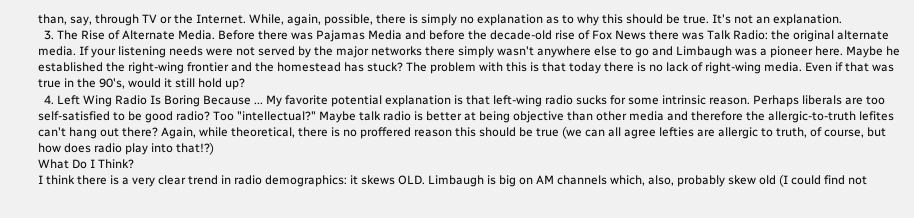than, say, through TV or the Internet. While, again, possible, there is simply no explanation as to why this should be true. It's not an explanation.
  3. The Rise of Alternate Media. Before there was Pajamas Media and before the decade-old rise of Fox News there was Talk Radio: the original alternate media. If your listening needs were not served by the major networks there simply wasn't anywhere else to go and Limbaugh was a pioneer here. Maybe he established the right-wing frontier and the homestead has stuck? The problem with this is that today there is no lack of right-wing media. Even if that was true in the 90's, would it still hold up?
  4. Left Wing Radio Is Boring Because ... My favorite potential explanation is that left-wing radio sucks for some intrinsic reason. Perhaps liberals are too self-satisfied to be good radio? Too "intellectual?" Maybe talk radio is better at being objective than other media and therefore the allergic-to-truth lefites can't hang out there? Again, while theoretical, there is no proffered reason this should be true (we can all agree lefties are allergic to truth, of course, but how does radio play into that!?)
What Do I Think?
I think there is a very clear trend in radio demographics: it skews OLD. Limbaugh is big on AM channels which, also, probably skew old (I could find not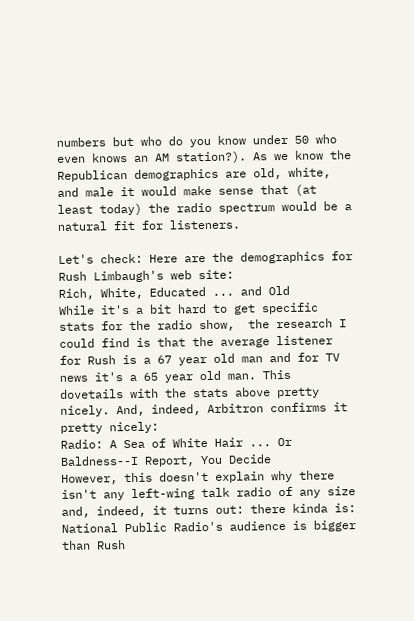numbers but who do you know under 50 who even knows an AM station?). As we know the Republican demographics are old, white, and male it would make sense that (at least today) the radio spectrum would be a natural fit for listeners.

Let's check: Here are the demographics for Rush Limbaugh's web site:
Rich, White, Educated ... and Old
While it's a bit hard to get specific stats for the radio show,  the research I could find is that the average listener for Rush is a 67 year old man and for TV news it's a 65 year old man. This dovetails with the stats above pretty nicely. And, indeed, Arbitron confirms it pretty nicely:
Radio: A Sea of White Hair ... Or Baldness--I Report, You Decide
However, this doesn't explain why there isn't any left-wing talk radio of any size and, indeed, it turns out: there kinda is: National Public Radio's audience is bigger than Rush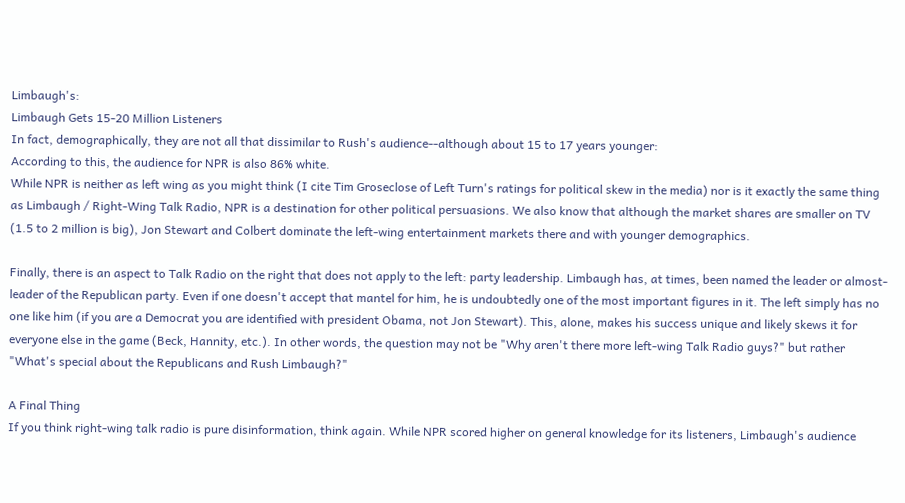Limbaugh's:
Limbaugh Gets 15-20 Million Listeners
In fact, demographically, they are not all that dissimilar to Rush's audience--although about 15 to 17 years younger:
According to this, the audience for NPR is also 86% white.
While NPR is neither as left wing as you might think (I cite Tim Groseclose of Left Turn's ratings for political skew in the media) nor is it exactly the same thing as Limbaugh / Right-Wing Talk Radio, NPR is a destination for other political persuasions. We also know that although the market shares are smaller on TV (1.5 to 2 million is big), Jon Stewart and Colbert dominate the left-wing entertainment markets there and with younger demographics.

Finally, there is an aspect to Talk Radio on the right that does not apply to the left: party leadership. Limbaugh has, at times, been named the leader or almost-leader of the Republican party. Even if one doesn't accept that mantel for him, he is undoubtedly one of the most important figures in it. The left simply has no one like him (if you are a Democrat you are identified with president Obama, not Jon Stewart). This, alone, makes his success unique and likely skews it for everyone else in the game (Beck, Hannity, etc.). In other words, the question may not be "Why aren't there more left-wing Talk Radio guys?" but rather "What's special about the Republicans and Rush Limbaugh?"

A Final Thing
If you think right-wing talk radio is pure disinformation, think again. While NPR scored higher on general knowledge for its listeners, Limbaugh's audience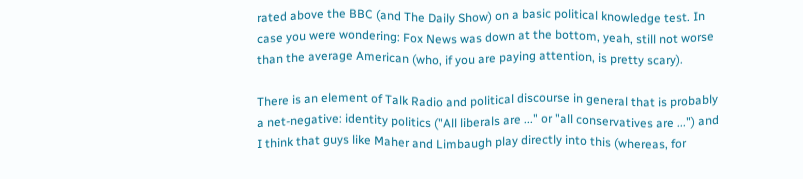rated above the BBC (and The Daily Show) on a basic political knowledge test. In case you were wondering: Fox News was down at the bottom, yeah, still not worse than the average American (who, if you are paying attention, is pretty scary).

There is an element of Talk Radio and political discourse in general that is probably a net-negative: identity politics ("All liberals are ..." or "all conservatives are ...") and I think that guys like Maher and Limbaugh play directly into this (whereas, for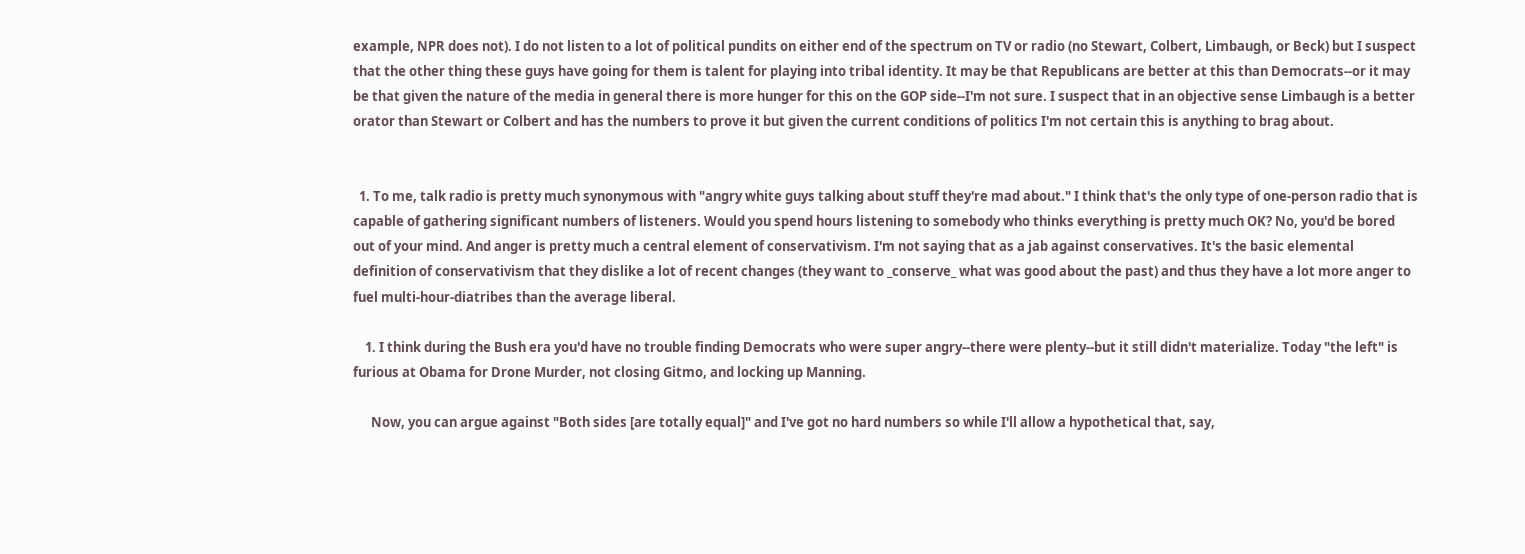example, NPR does not). I do not listen to a lot of political pundits on either end of the spectrum on TV or radio (no Stewart, Colbert, Limbaugh, or Beck) but I suspect that the other thing these guys have going for them is talent for playing into tribal identity. It may be that Republicans are better at this than Democrats--or it may be that given the nature of the media in general there is more hunger for this on the GOP side--I'm not sure. I suspect that in an objective sense Limbaugh is a better orator than Stewart or Colbert and has the numbers to prove it but given the current conditions of politics I'm not certain this is anything to brag about.


  1. To me, talk radio is pretty much synonymous with "angry white guys talking about stuff they're mad about." I think that's the only type of one-person radio that is capable of gathering significant numbers of listeners. Would you spend hours listening to somebody who thinks everything is pretty much OK? No, you'd be bored out of your mind. And anger is pretty much a central element of conservativism. I'm not saying that as a jab against conservatives. It's the basic elemental definition of conservativism that they dislike a lot of recent changes (they want to _conserve_ what was good about the past) and thus they have a lot more anger to fuel multi-hour-diatribes than the average liberal.

    1. I think during the Bush era you'd have no trouble finding Democrats who were super angry--there were plenty--but it still didn't materialize. Today "the left" is furious at Obama for Drone Murder, not closing Gitmo, and locking up Manning.

      Now, you can argue against "Both sides [are totally equal]" and I've got no hard numbers so while I'll allow a hypothetical that, say,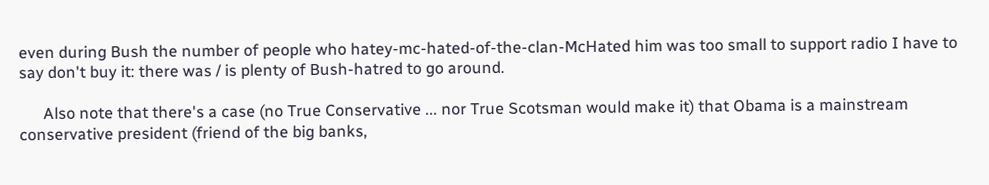even during Bush the number of people who hatey-mc-hated-of-the-clan-McHated him was too small to support radio I have to say don't buy it: there was / is plenty of Bush-hatred to go around.

      Also note that there's a case (no True Conservative ... nor True Scotsman would make it) that Obama is a mainstream conservative president (friend of the big banks,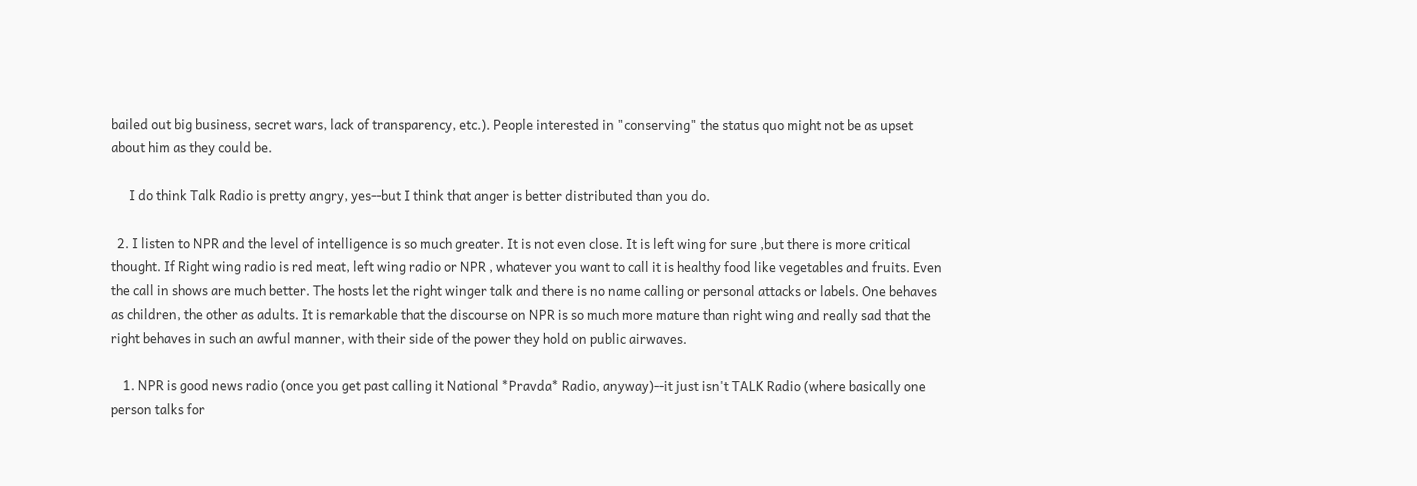bailed out big business, secret wars, lack of transparency, etc.). People interested in "conserving" the status quo might not be as upset about him as they could be.

      I do think Talk Radio is pretty angry, yes--but I think that anger is better distributed than you do.

  2. I listen to NPR and the level of intelligence is so much greater. It is not even close. It is left wing for sure ,but there is more critical thought. If Right wing radio is red meat, left wing radio or NPR , whatever you want to call it is healthy food like vegetables and fruits. Even the call in shows are much better. The hosts let the right winger talk and there is no name calling or personal attacks or labels. One behaves as children, the other as adults. It is remarkable that the discourse on NPR is so much more mature than right wing and really sad that the right behaves in such an awful manner, with their side of the power they hold on public airwaves.

    1. NPR is good news radio (once you get past calling it National *Pravda* Radio, anyway)--it just isn't TALK Radio (where basically one person talks for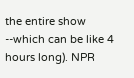the entire show --which can be like 4 hours long). NPR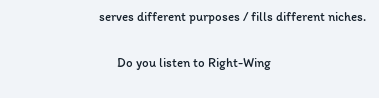serves different purposes / fills different niches.

      Do you listen to Right-Wing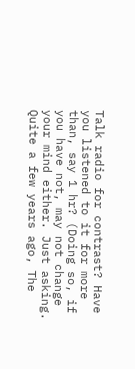Talk radio for contrast? Have you listened to it for more than, say 1 hr? (Doing so, if you have not, may not change your mind either. Just asking. Quite a few years ago, The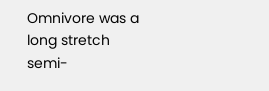Omnivore was a long stretch semi-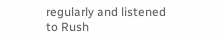regularly and listened to Rush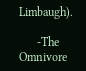Limbaugh).

      -The Omnivore